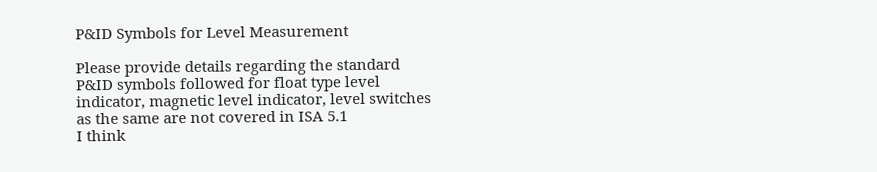P&ID Symbols for Level Measurement

Please provide details regarding the standard P&ID symbols followed for float type level indicator, magnetic level indicator, level switches as the same are not covered in ISA 5.1
I think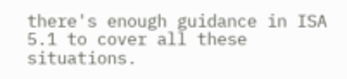there's enough guidance in ISA 5.1 to cover all these situations.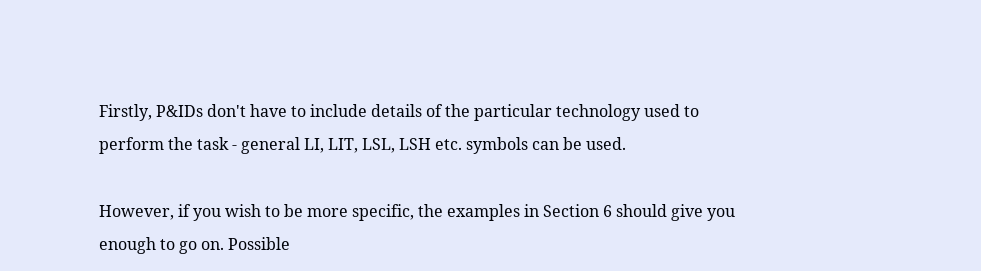Firstly, P&IDs don't have to include details of the particular technology used to perform the task - general LI, LIT, LSL, LSH etc. symbols can be used.

However, if you wish to be more specific, the examples in Section 6 should give you enough to go on. Possible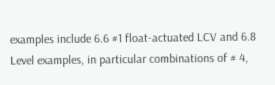examples include 6.6 #1 float-actuated LCV and 6.8 Level examples, in particular combinations of # 4,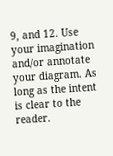9, and 12. Use your imagination and/or annotate your diagram. As long as the intent is clear to the reader.